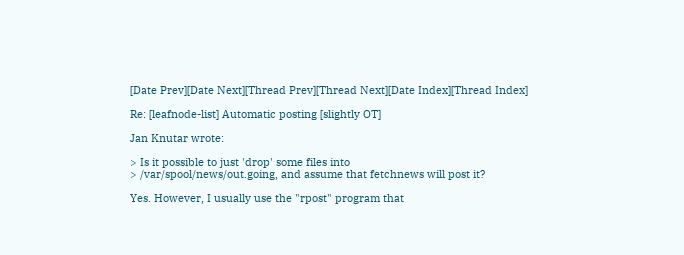[Date Prev][Date Next][Thread Prev][Thread Next][Date Index][Thread Index]

Re: [leafnode-list] Automatic posting [slightly OT]

Jan Knutar wrote:

> Is it possible to just 'drop' some files into
> /var/spool/news/out.going, and assume that fetchnews will post it?

Yes. However, I usually use the "rpost" program that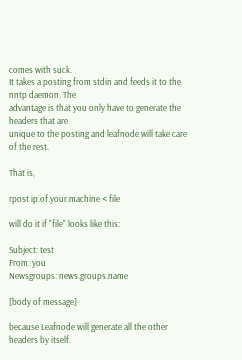comes with suck.
It takes a posting from stdin and feeds it to the nntp daemon. The
advantage is that you only have to generate the headers that are
unique to the posting and leafnode will take care of the rest.

That is,

rpost ip.of.your.machine < file

will do it if "file" looks like this:

Subject: test
From: you
Newsgroups: news.groups.name

[body of message]

because Leafnode will generate all the other headers by itself.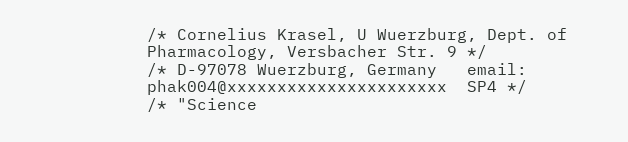/* Cornelius Krasel, U Wuerzburg, Dept. of Pharmacology, Versbacher Str. 9 */
/* D-97078 Wuerzburg, Germany   email: phak004@xxxxxxxxxxxxxxxxxxxxxx  SP4 */
/* "Science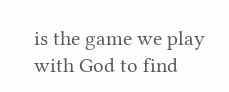is the game we play with God to find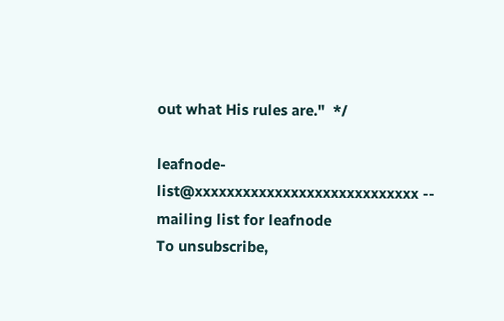out what His rules are."  */

leafnode-list@xxxxxxxxxxxxxxxxxxxxxxxxxxxx -- mailing list for leafnode
To unsubscribe,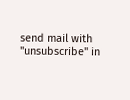send mail with "unsubscribe" in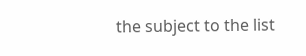the subject to the list